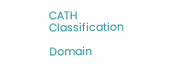CATH Classification

Domain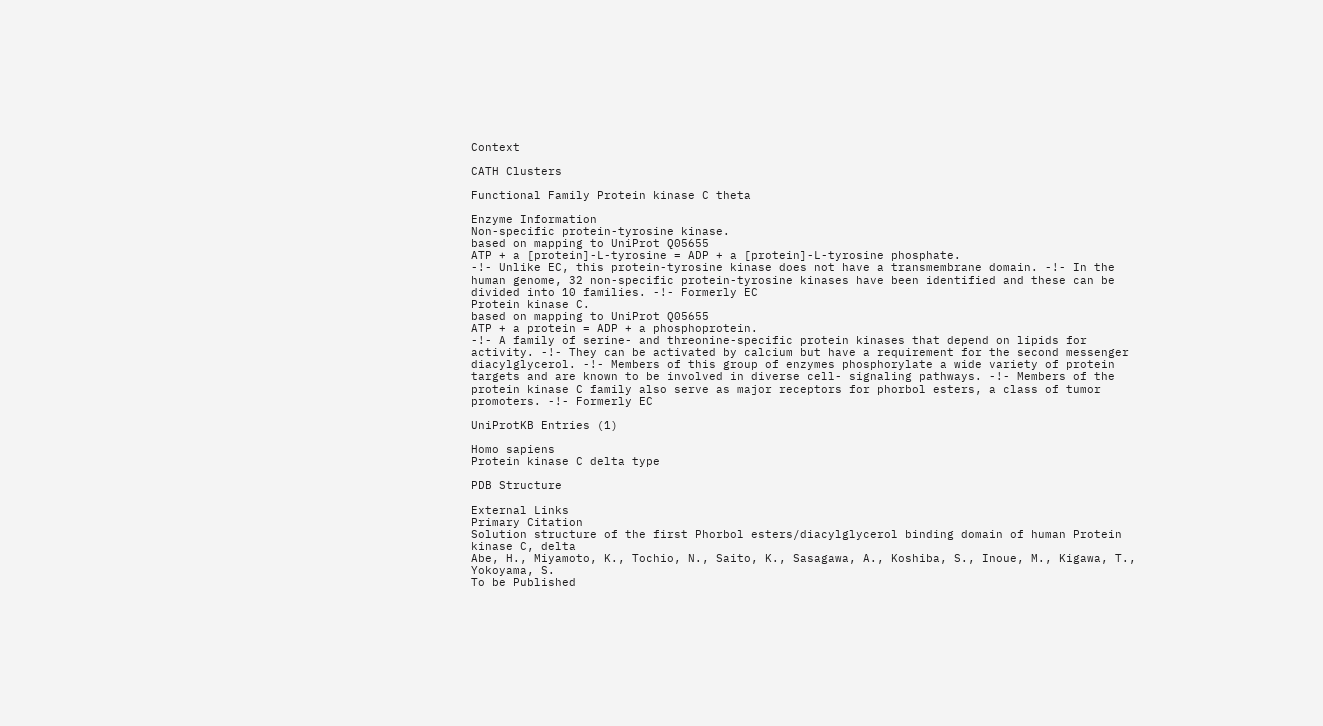Context

CATH Clusters

Functional Family Protein kinase C theta

Enzyme Information
Non-specific protein-tyrosine kinase.
based on mapping to UniProt Q05655
ATP + a [protein]-L-tyrosine = ADP + a [protein]-L-tyrosine phosphate.
-!- Unlike EC, this protein-tyrosine kinase does not have a transmembrane domain. -!- In the human genome, 32 non-specific protein-tyrosine kinases have been identified and these can be divided into 10 families. -!- Formerly EC
Protein kinase C.
based on mapping to UniProt Q05655
ATP + a protein = ADP + a phosphoprotein.
-!- A family of serine- and threonine-specific protein kinases that depend on lipids for activity. -!- They can be activated by calcium but have a requirement for the second messenger diacylglycerol. -!- Members of this group of enzymes phosphorylate a wide variety of protein targets and are known to be involved in diverse cell- signaling pathways. -!- Members of the protein kinase C family also serve as major receptors for phorbol esters, a class of tumor promoters. -!- Formerly EC

UniProtKB Entries (1)

Homo sapiens
Protein kinase C delta type

PDB Structure

External Links
Primary Citation
Solution structure of the first Phorbol esters/diacylglycerol binding domain of human Protein kinase C, delta
Abe, H., Miyamoto, K., Tochio, N., Saito, K., Sasagawa, A., Koshiba, S., Inoue, M., Kigawa, T., Yokoyama, S.
To be Published